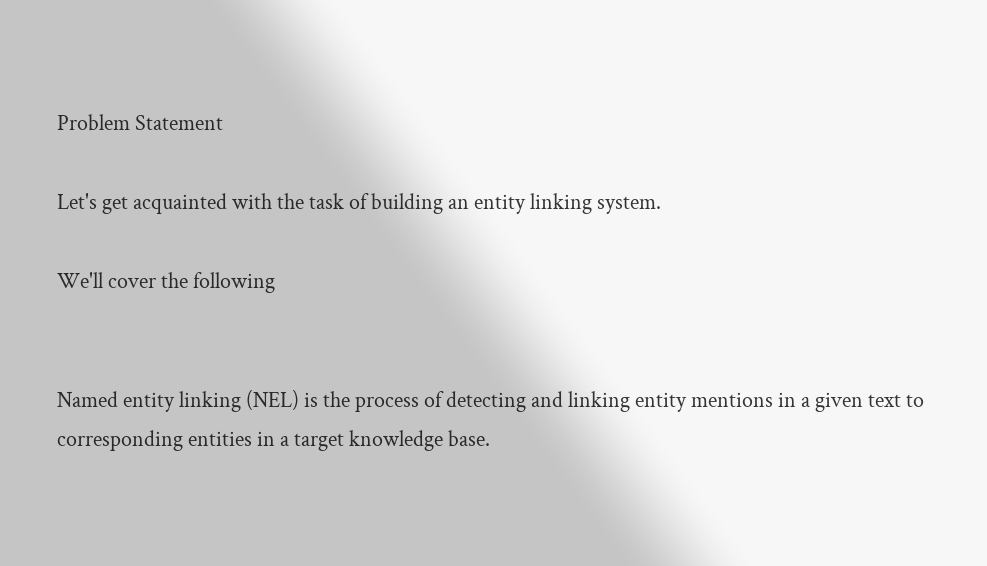Problem Statement

Let's get acquainted with the task of building an entity linking system.

We'll cover the following


Named entity linking (NEL) is the process of detecting and linking entity mentions in a given text to corresponding entities in a target knowledge base.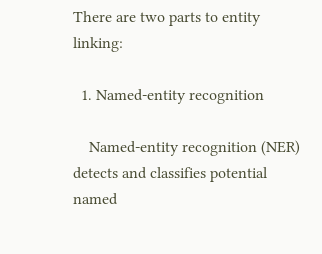There are two parts to entity linking:

  1. Named-entity recognition

    Named-entity recognition (NER) detects and classifies potential named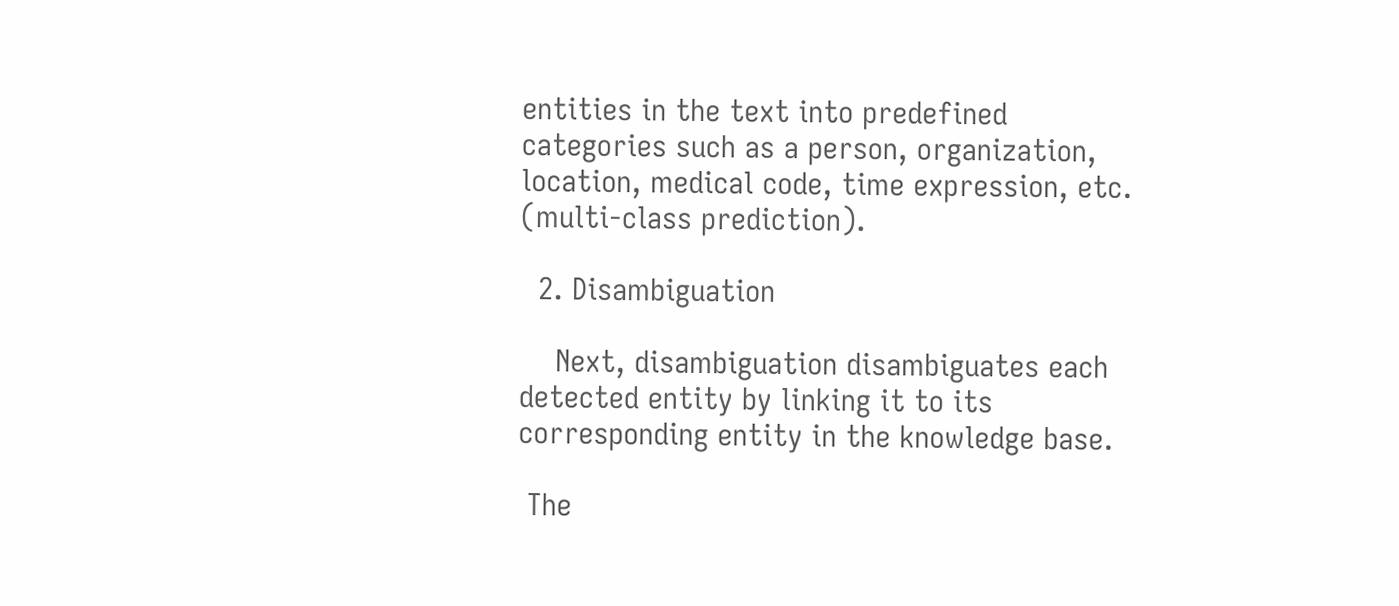entities in the text into predefined categories such as a person, organization, location, medical code, time expression, etc. (multi-class prediction).

  2. Disambiguation

    Next, disambiguation disambiguates each detected entity by linking it to its corresponding entity in the knowledge base.

 The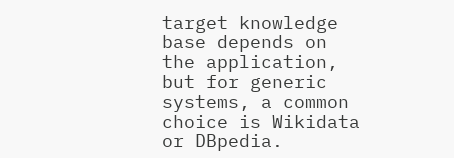target knowledge base depends on the application, but for generic systems, a common choice is Wikidata or DBpedia.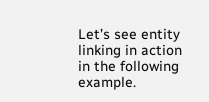Let’s see entity linking in action in the following example.